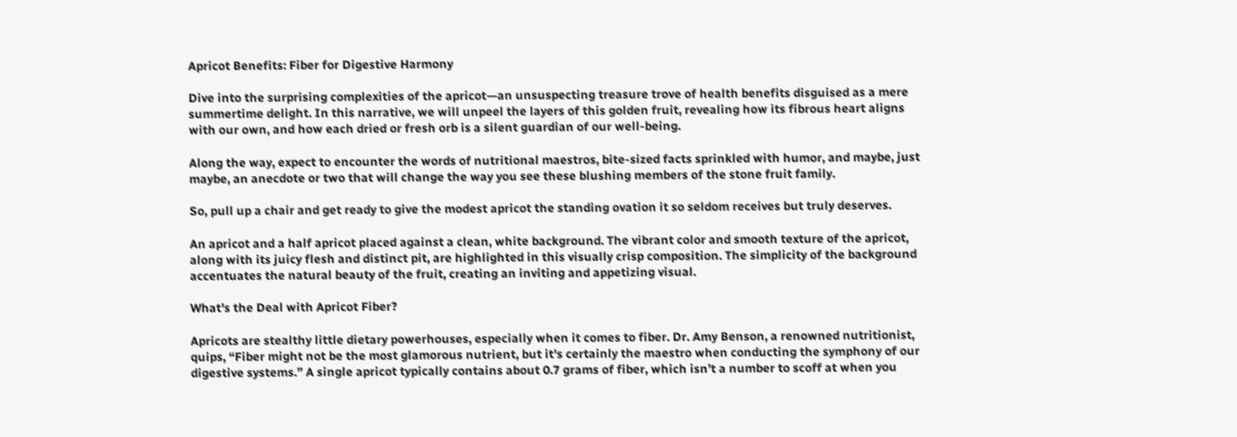Apricot Benefits: Fiber for Digestive Harmony

Dive into the surprising complexities of the apricot—an unsuspecting treasure trove of health benefits disguised as a mere summertime delight. In this narrative, we will unpeel the layers of this golden fruit, revealing how its fibrous heart aligns with our own, and how each dried or fresh orb is a silent guardian of our well-being.

Along the way, expect to encounter the words of nutritional maestros, bite-sized facts sprinkled with humor, and maybe, just maybe, an anecdote or two that will change the way you see these blushing members of the stone fruit family.

So, pull up a chair and get ready to give the modest apricot the standing ovation it so seldom receives but truly deserves.

An apricot and a half apricot placed against a clean, white background. The vibrant color and smooth texture of the apricot, along with its juicy flesh and distinct pit, are highlighted in this visually crisp composition. The simplicity of the background accentuates the natural beauty of the fruit, creating an inviting and appetizing visual.

What's the Deal with Apricot Fiber?

Apricots are stealthy little dietary powerhouses, especially when it comes to fiber. Dr. Amy Benson, a renowned nutritionist, quips, “Fiber might not be the most glamorous nutrient, but it's certainly the maestro when conducting the symphony of our digestive systems.” A single apricot typically contains about 0.7 grams of fiber, which isn’t a number to scoff at when you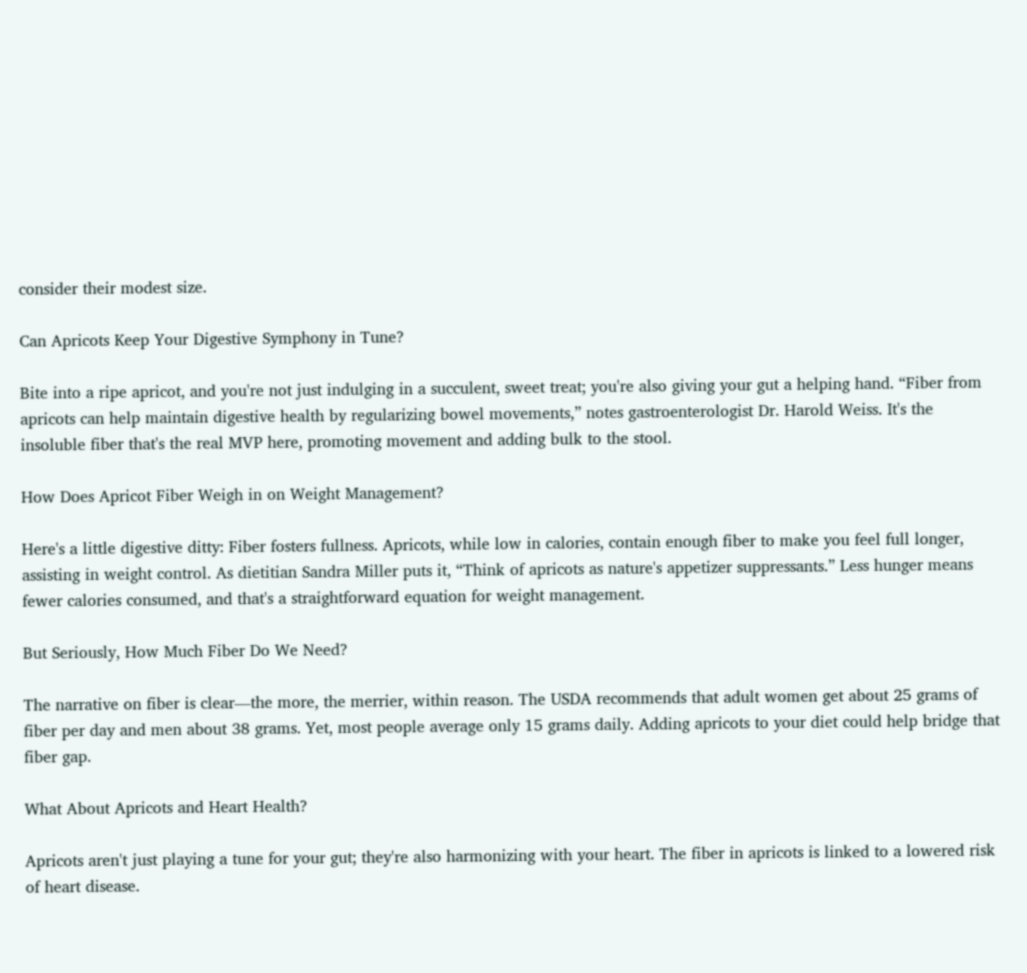consider their modest size.

Can Apricots Keep Your Digestive Symphony in Tune?

Bite into a ripe apricot, and you're not just indulging in a succulent, sweet treat; you're also giving your gut a helping hand. “Fiber from apricots can help maintain digestive health by regularizing bowel movements,” notes gastroenterologist Dr. Harold Weiss. It's the insoluble fiber that's the real MVP here, promoting movement and adding bulk to the stool.

How Does Apricot Fiber Weigh in on Weight Management?

Here's a little digestive ditty: Fiber fosters fullness. Apricots, while low in calories, contain enough fiber to make you feel full longer, assisting in weight control. As dietitian Sandra Miller puts it, “Think of apricots as nature's appetizer suppressants.” Less hunger means fewer calories consumed, and that's a straightforward equation for weight management.

But Seriously, How Much Fiber Do We Need?

The narrative on fiber is clear—the more, the merrier, within reason. The USDA recommends that adult women get about 25 grams of fiber per day and men about 38 grams. Yet, most people average only 15 grams daily. Adding apricots to your diet could help bridge that fiber gap.

What About Apricots and Heart Health?

Apricots aren't just playing a tune for your gut; they're also harmonizing with your heart. The fiber in apricots is linked to a lowered risk of heart disease.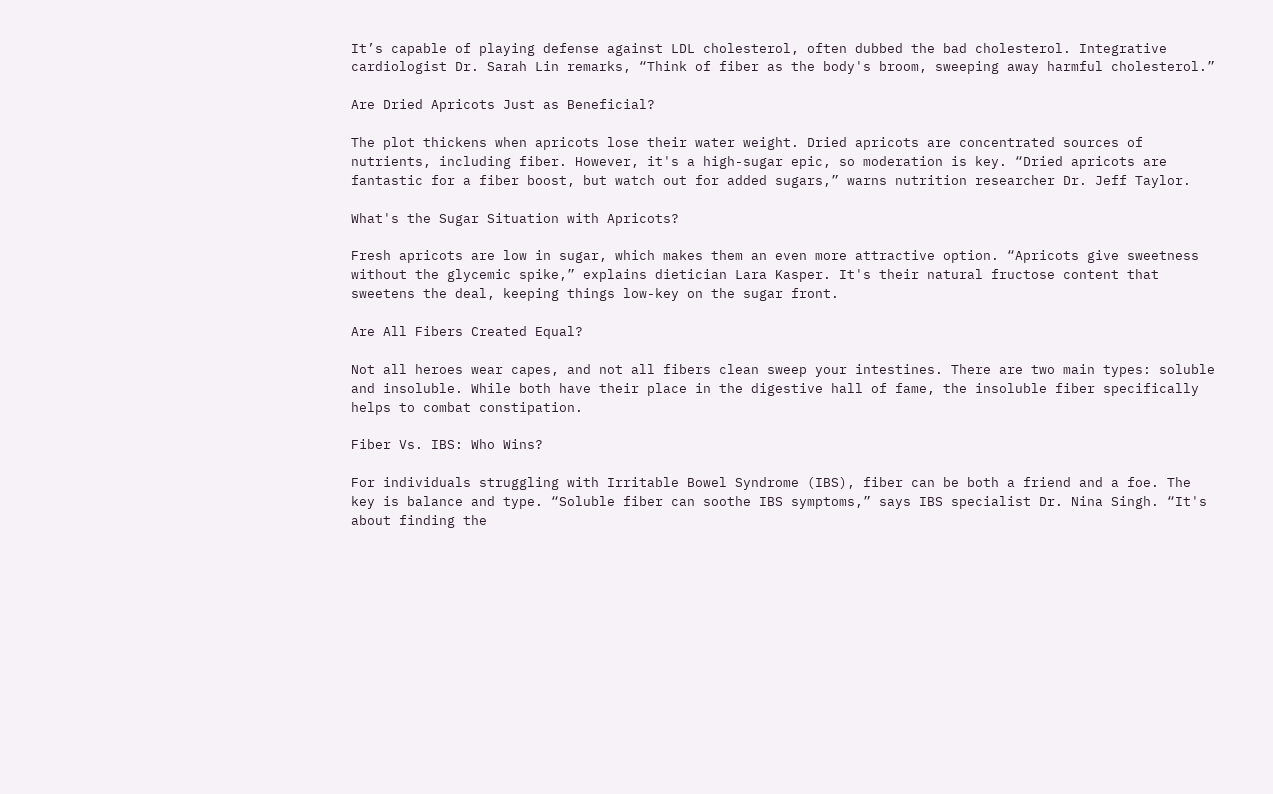It’s capable of playing defense against LDL cholesterol, often dubbed the bad cholesterol. Integrative cardiologist Dr. Sarah Lin remarks, “Think of fiber as the body's broom, sweeping away harmful cholesterol.”

Are Dried Apricots Just as Beneficial?

The plot thickens when apricots lose their water weight. Dried apricots are concentrated sources of nutrients, including fiber. However, it's a high-sugar epic, so moderation is key. “Dried apricots are fantastic for a fiber boost, but watch out for added sugars,” warns nutrition researcher Dr. Jeff Taylor.

What's the Sugar Situation with Apricots?

Fresh apricots are low in sugar, which makes them an even more attractive option. “Apricots give sweetness without the glycemic spike,” explains dietician Lara Kasper. It's their natural fructose content that sweetens the deal, keeping things low-key on the sugar front.

Are All Fibers Created Equal?

Not all heroes wear capes, and not all fibers clean sweep your intestines. There are two main types: soluble and insoluble. While both have their place in the digestive hall of fame, the insoluble fiber specifically helps to combat constipation.

Fiber Vs. IBS: Who Wins?

For individuals struggling with Irritable Bowel Syndrome (IBS), fiber can be both a friend and a foe. The key is balance and type. “Soluble fiber can soothe IBS symptoms,” says IBS specialist Dr. Nina Singh. “It's about finding the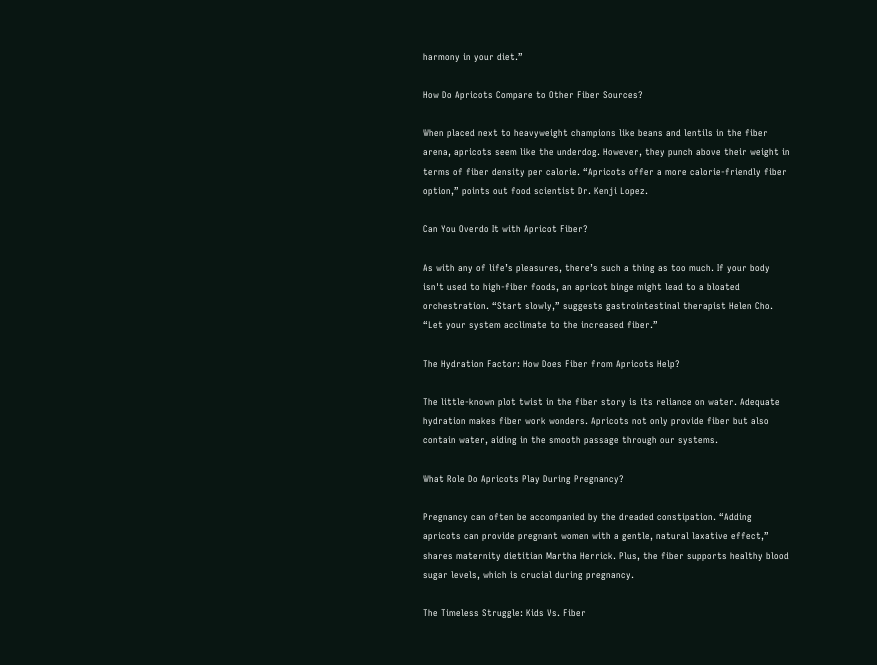harmony in your diet.”

How Do Apricots Compare to Other Fiber Sources?

When placed next to heavyweight champions like beans and lentils in the fiber arena, apricots seem like the underdog. However, they punch above their weight in terms of fiber density per calorie. “Apricots offer a more calorie-friendly fiber option,” points out food scientist Dr. Kenji Lopez.

Can You Overdo It with Apricot Fiber?

As with any of life’s pleasures, there’s such a thing as too much. If your body isn't used to high-fiber foods, an apricot binge might lead to a bloated orchestration. “Start slowly,” suggests gastrointestinal therapist Helen Cho. “Let your system acclimate to the increased fiber.”

The Hydration Factor: How Does Fiber from Apricots Help?

The little-known plot twist in the fiber story is its reliance on water. Adequate hydration makes fiber work wonders. Apricots not only provide fiber but also contain water, aiding in the smooth passage through our systems.

What Role Do Apricots Play During Pregnancy?

Pregnancy can often be accompanied by the dreaded constipation. “Adding apricots can provide pregnant women with a gentle, natural laxative effect,” shares maternity dietitian Martha Herrick. Plus, the fiber supports healthy blood sugar levels, which is crucial during pregnancy.

The Timeless Struggle: Kids Vs. Fiber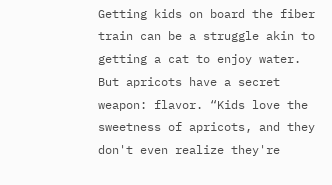Getting kids on board the fiber train can be a struggle akin to getting a cat to enjoy water. But apricots have a secret weapon: flavor. “Kids love the sweetness of apricots, and they don't even realize they're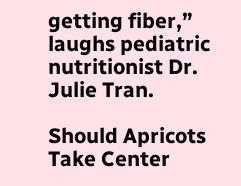getting fiber,” laughs pediatric nutritionist Dr. Julie Tran.

Should Apricots Take Center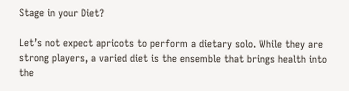Stage in your Diet?

Let’s not expect apricots to perform a dietary solo. While they are strong players, a varied diet is the ensemble that brings health into the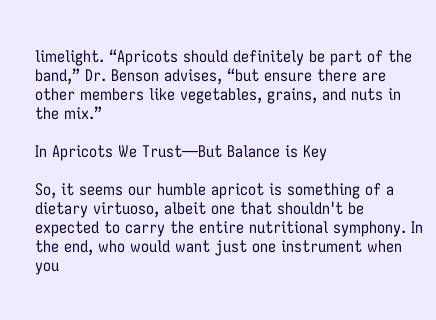limelight. “Apricots should definitely be part of the band,” Dr. Benson advises, “but ensure there are other members like vegetables, grains, and nuts in the mix.”

In Apricots We Trust—But Balance is Key

So, it seems our humble apricot is something of a dietary virtuoso, albeit one that shouldn't be expected to carry the entire nutritional symphony. In the end, who would want just one instrument when you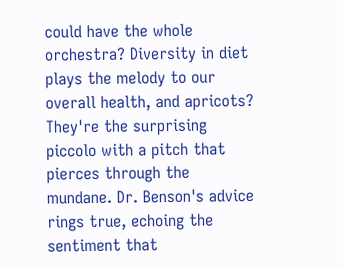could have the whole orchestra? Diversity in diet plays the melody to our overall health, and apricots? They're the surprising piccolo with a pitch that pierces through the mundane. Dr. Benson's advice rings true, echoing the sentiment that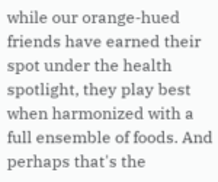while our orange-hued friends have earned their spot under the health spotlight, they play best when harmonized with a full ensemble of foods. And perhaps that's the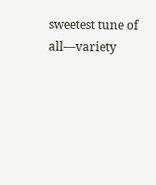sweetest tune of all—variety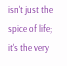isn't just the spice of life; it's the very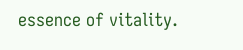essence of vitality.